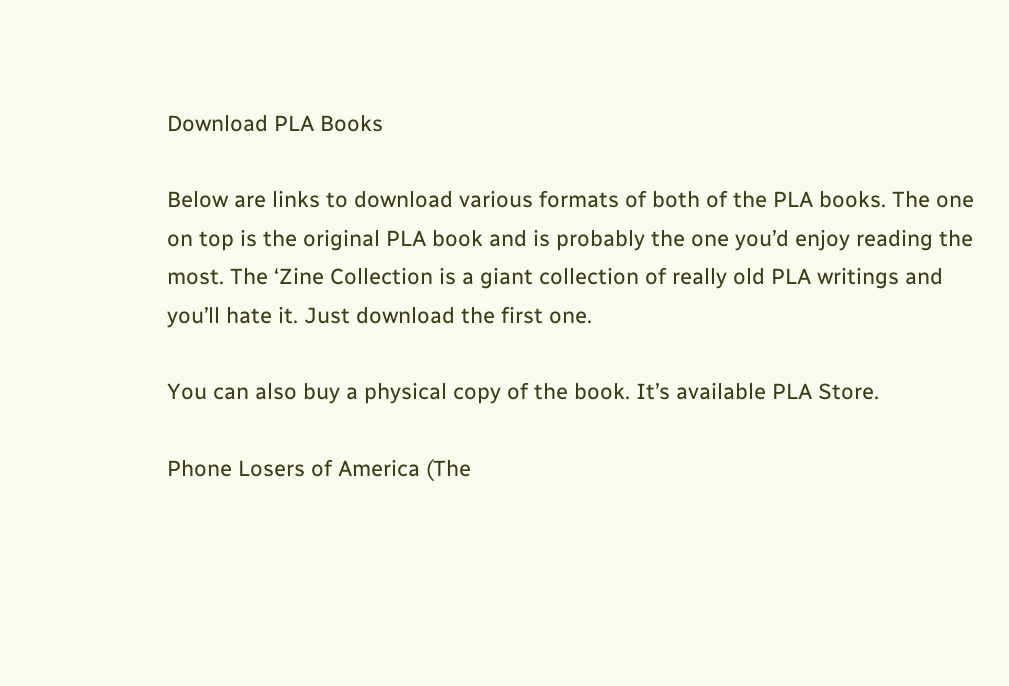Download PLA Books

Below are links to download various formats of both of the PLA books. The one on top is the original PLA book and is probably the one you’d enjoy reading the most. The ‘Zine Collection is a giant collection of really old PLA writings and you’ll hate it. Just download the first one.

You can also buy a physical copy of the book. It’s available PLA Store.

Phone Losers of America (The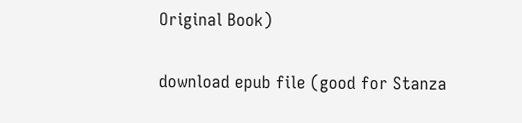Original Book)

download epub file (good for Stanza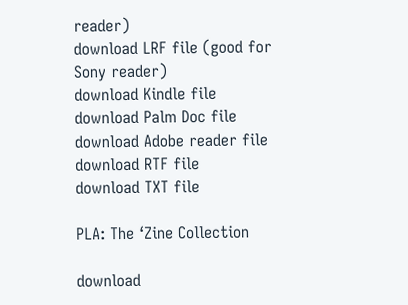reader)
download LRF file (good for Sony reader)
download Kindle file
download Palm Doc file
download Adobe reader file
download RTF file
download TXT file

PLA: The ‘Zine Collection

download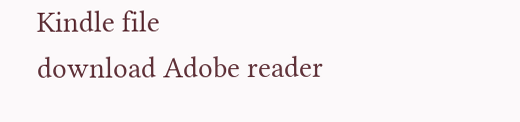Kindle file
download Adobe reader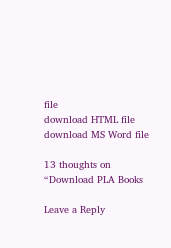file
download HTML file
download MS Word file

13 thoughts on “Download PLA Books

Leave a Reply